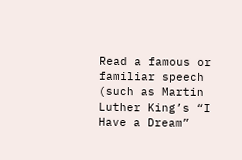Read a famous or familiar speech (such as Martin Luther King’s “I Have a Dream”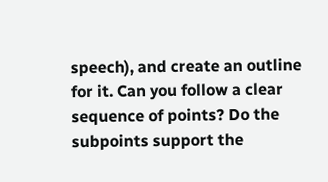speech), and create an outline for it. Can you follow a clear sequence of points? Do the subpoints support the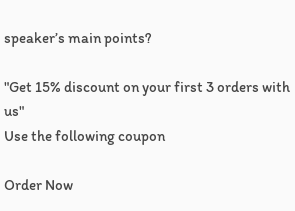speaker’s main points?

"Get 15% discount on your first 3 orders with us"
Use the following coupon

Order Now